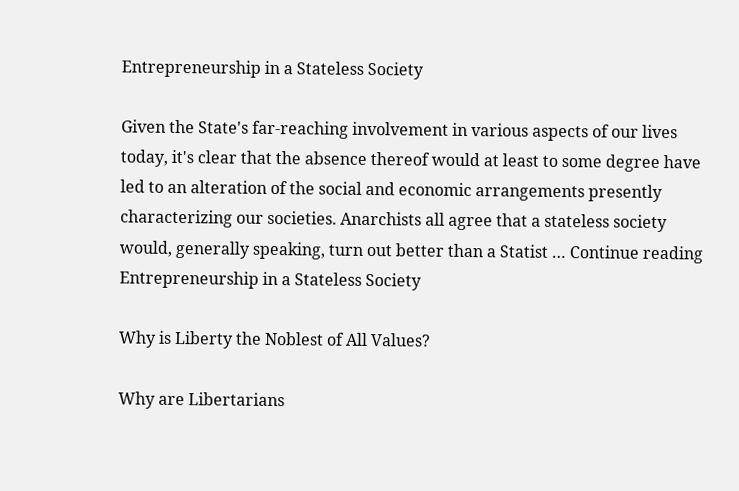Entrepreneurship in a Stateless Society

Given the State's far-reaching involvement in various aspects of our lives today, it's clear that the absence thereof would at least to some degree have led to an alteration of the social and economic arrangements presently characterizing our societies. Anarchists all agree that a stateless society would, generally speaking, turn out better than a Statist … Continue reading Entrepreneurship in a Stateless Society

Why is Liberty the Noblest of All Values?

Why are Libertarians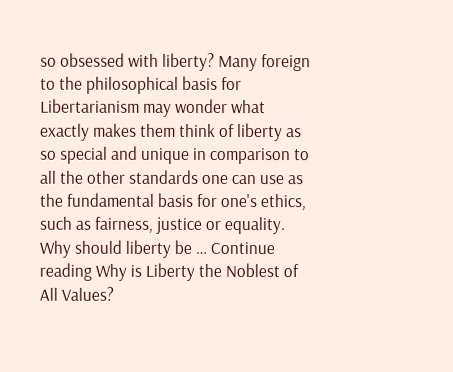so obsessed with liberty? Many foreign to the philosophical basis for Libertarianism may wonder what exactly makes them think of liberty as so special and unique in comparison to all the other standards one can use as the fundamental basis for one's ethics, such as fairness, justice or equality. Why should liberty be … Continue reading Why is Liberty the Noblest of All Values?